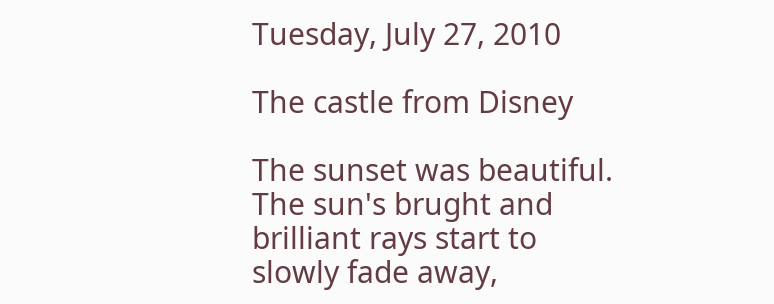Tuesday, July 27, 2010

The castle from Disney

The sunset was beautiful.
The sun's brught and brilliant rays start to slowly fade away,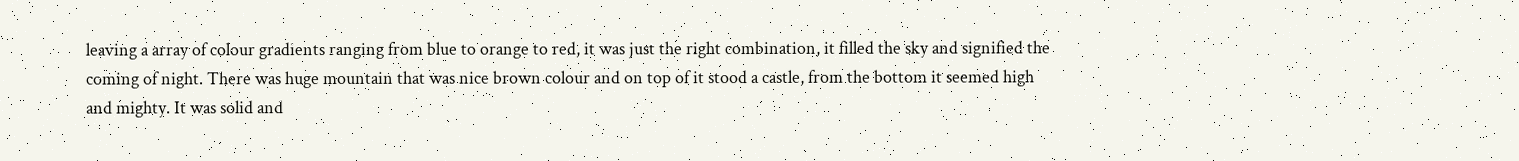leaving a array of colour gradients ranging from blue to orange to red, it was just the right combination, it filled the sky and signified the coming of night. There was huge mountain that was nice brown colour and on top of it stood a castle, from the bottom it seemed high and mighty. It was solid and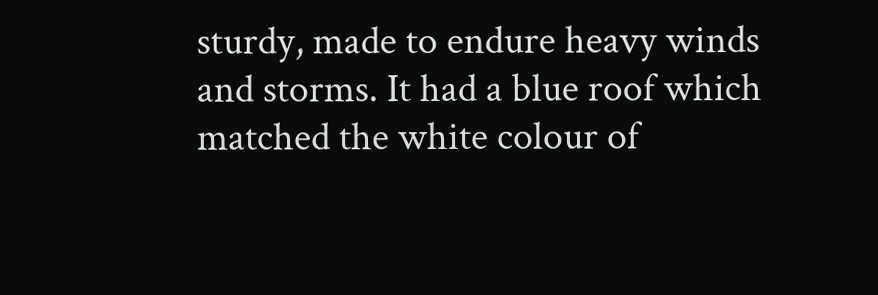sturdy, made to endure heavy winds and storms. It had a blue roof which matched the white colour of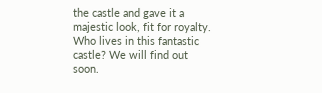the castle and gave it a majestic look, fit for royalty. Who lives in this fantastic castle? We will find out soon.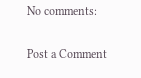No comments:

Post a Comment